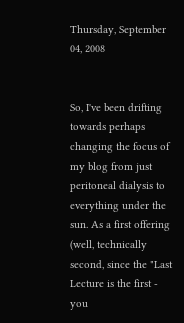Thursday, September 04, 2008


So, I've been drifting towards perhaps changing the focus of my blog from just peritoneal dialysis to everything under the sun. As a first offering (well, technically second, since the "Last Lecture is the first - you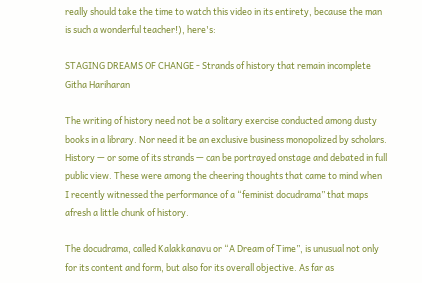really should take the time to watch this video in its entirety, because the man is such a wonderful teacher!), here's:

STAGING DREAMS OF CHANGE - Strands of history that remain incomplete
Githa Hariharan

The writing of history need not be a solitary exercise conducted among dusty books in a library. Nor need it be an exclusive business monopolized by scholars. History — or some of its strands — can be portrayed onstage and debated in full public view. These were among the cheering thoughts that came to mind when I recently witnessed the performance of a “feminist docudrama” that maps afresh a little chunk of history.

The docudrama, called Kalakkanavu or “A Dream of Time”, is unusual not only for its content and form, but also for its overall objective. As far as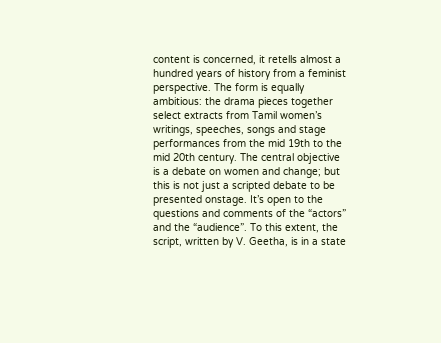content is concerned, it retells almost a hundred years of history from a feminist perspective. The form is equally ambitious: the drama pieces together select extracts from Tamil women’s writings, speeches, songs and stage performances from the mid 19th to the mid 20th century. The central objective is a debate on women and change; but this is not just a scripted debate to be presented onstage. It’s open to the questions and comments of the “actors” and the “audience”. To this extent, the script, written by V. Geetha, is in a state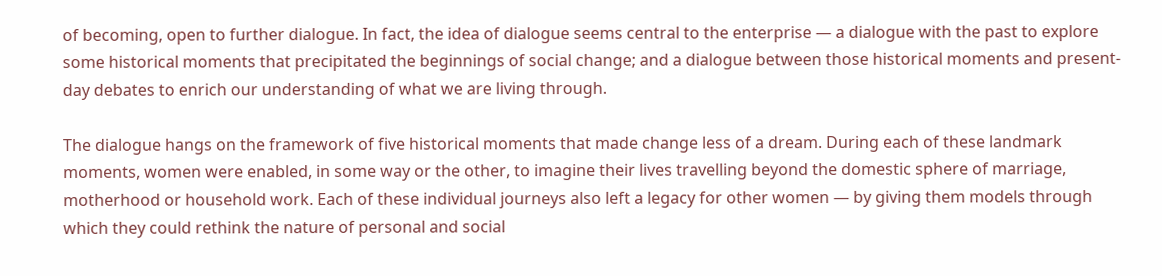of becoming, open to further dialogue. In fact, the idea of dialogue seems central to the enterprise — a dialogue with the past to explore some historical moments that precipitated the beginnings of social change; and a dialogue between those historical moments and present-day debates to enrich our understanding of what we are living through.

The dialogue hangs on the framework of five historical moments that made change less of a dream. During each of these landmark moments, women were enabled, in some way or the other, to imagine their lives travelling beyond the domestic sphere of marriage, motherhood or household work. Each of these individual journeys also left a legacy for other women — by giving them models through which they could rethink the nature of personal and social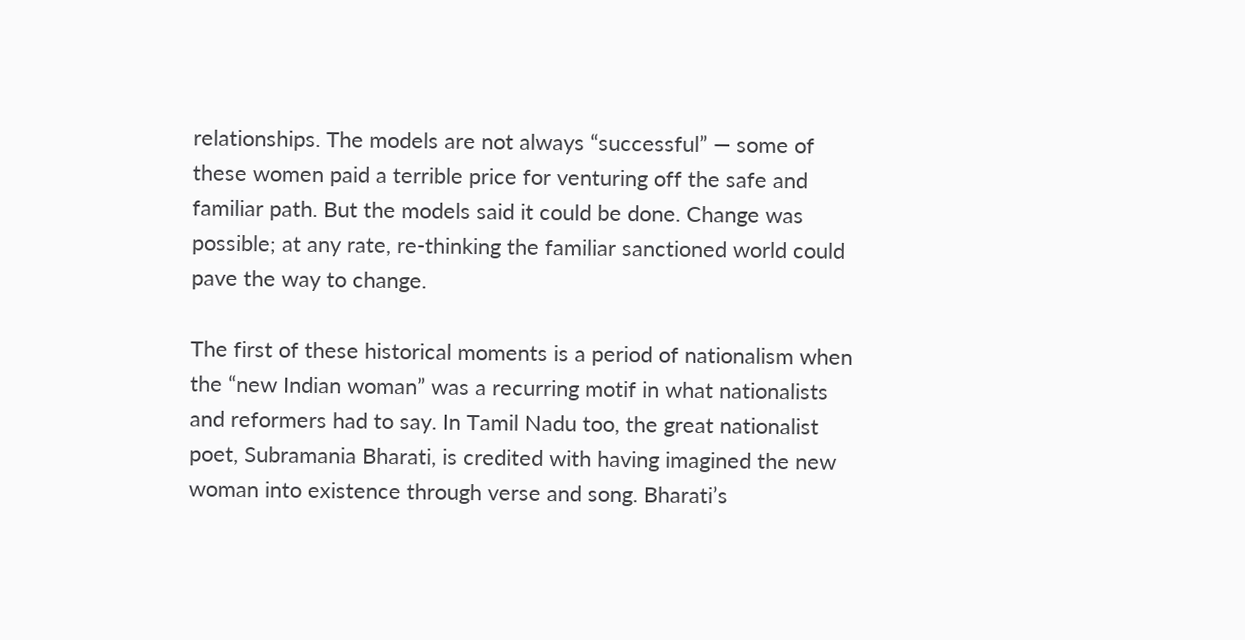relationships. The models are not always “successful” — some of these women paid a terrible price for venturing off the safe and familiar path. But the models said it could be done. Change was possible; at any rate, re-thinking the familiar sanctioned world could pave the way to change.

The first of these historical moments is a period of nationalism when the “new Indian woman” was a recurring motif in what nationalists and reformers had to say. In Tamil Nadu too, the great nationalist poet, Subramania Bharati, is credited with having imagined the new woman into existence through verse and song. Bharati’s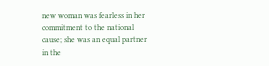new woman was fearless in her commitment to the national cause; she was an equal partner in the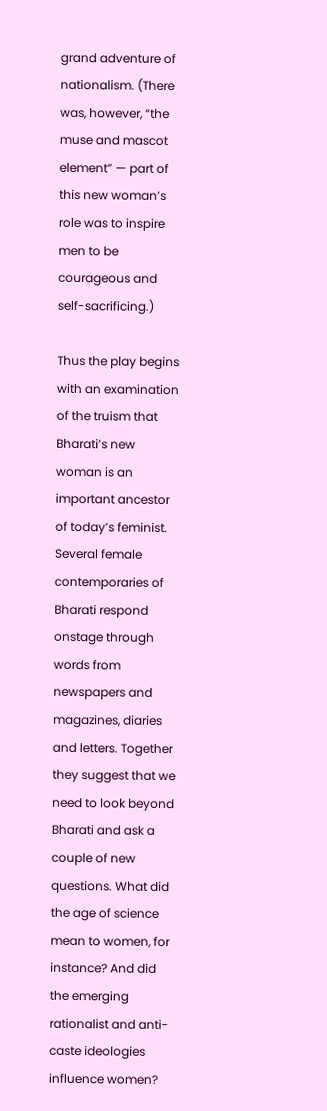grand adventure of nationalism. (There was, however, “the muse and mascot element” — part of this new woman’s role was to inspire men to be courageous and self-sacrificing.)

Thus the play begins with an examination of the truism that Bharati’s new woman is an important ancestor of today’s feminist. Several female contemporaries of Bharati respond onstage through words from newspapers and magazines, diaries and letters. Together they suggest that we need to look beyond Bharati and ask a couple of new questions. What did the age of science mean to women, for instance? And did the emerging rationalist and anti-caste ideologies influence women?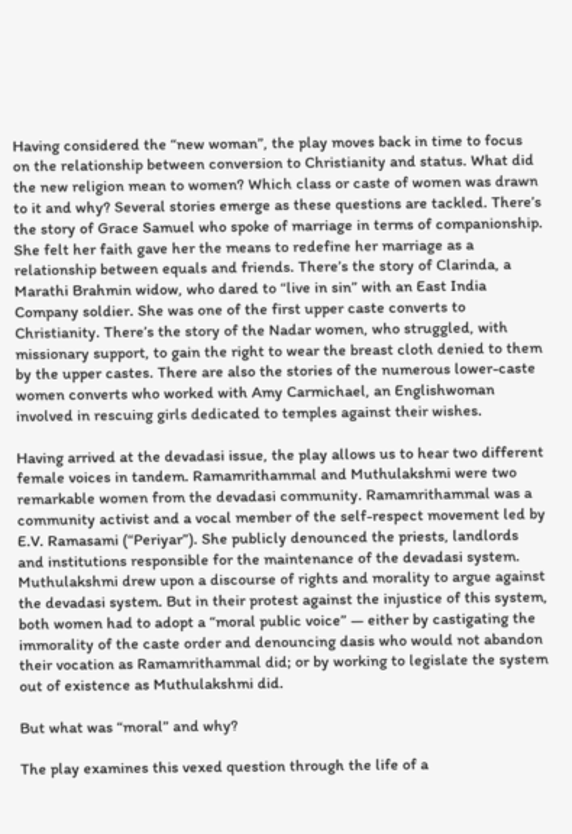Having considered the “new woman”, the play moves back in time to focus on the relationship between conversion to Christianity and status. What did the new religion mean to women? Which class or caste of women was drawn to it and why? Several stories emerge as these questions are tackled. There’s the story of Grace Samuel who spoke of marriage in terms of companionship. She felt her faith gave her the means to redefine her marriage as a relationship between equals and friends. There’s the story of Clarinda, a Marathi Brahmin widow, who dared to “live in sin” with an East India Company soldier. She was one of the first upper caste converts to Christianity. There’s the story of the Nadar women, who struggled, with missionary support, to gain the right to wear the breast cloth denied to them by the upper castes. There are also the stories of the numerous lower-caste women converts who worked with Amy Carmichael, an Englishwoman involved in rescuing girls dedicated to temples against their wishes.

Having arrived at the devadasi issue, the play allows us to hear two different female voices in tandem. Ramamrithammal and Muthulakshmi were two remarkable women from the devadasi community. Ramamrithammal was a community activist and a vocal member of the self-respect movement led by E.V. Ramasami (“Periyar”). She publicly denounced the priests, landlords and institutions responsible for the maintenance of the devadasi system. Muthulakshmi drew upon a discourse of rights and morality to argue against the devadasi system. But in their protest against the injustice of this system, both women had to adopt a “moral public voice” — either by castigating the immorality of the caste order and denouncing dasis who would not abandon their vocation as Ramamrithammal did; or by working to legislate the system out of existence as Muthulakshmi did.

But what was “moral” and why?

The play examines this vexed question through the life of a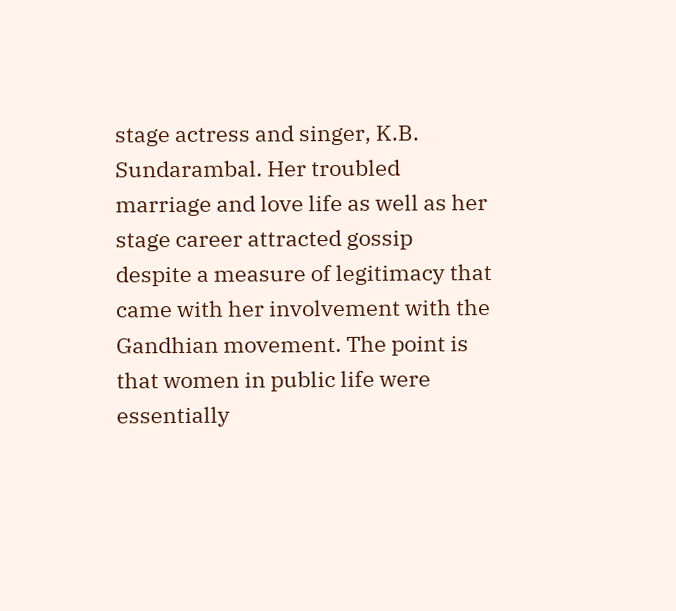stage actress and singer, K.B. Sundarambal. Her troubled marriage and love life as well as her stage career attracted gossip despite a measure of legitimacy that came with her involvement with the Gandhian movement. The point is that women in public life were essentially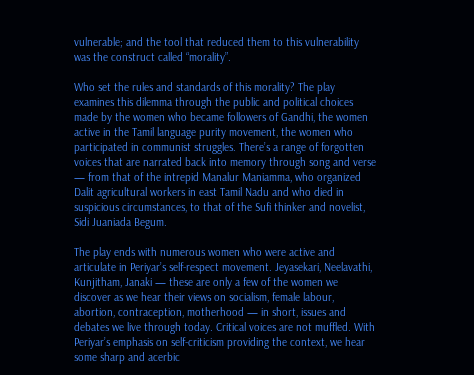vulnerable; and the tool that reduced them to this vulnerability was the construct called “morality”.

Who set the rules and standards of this morality? The play examines this dilemma through the public and political choices made by the women who became followers of Gandhi, the women active in the Tamil language purity movement, the women who participated in communist struggles. There’s a range of forgotten voices that are narrated back into memory through song and verse — from that of the intrepid Manalur Maniamma, who organized Dalit agricultural workers in east Tamil Nadu and who died in suspicious circumstances, to that of the Sufi thinker and novelist, Sidi Juaniada Begum.

The play ends with numerous women who were active and articulate in Periyar’s self-respect movement. Jeyasekari, Neelavathi, Kunjitham, Janaki — these are only a few of the women we discover as we hear their views on socialism, female labour, abortion, contraception, motherhood — in short, issues and debates we live through today. Critical voices are not muffled. With Periyar’s emphasis on self-criticism providing the context, we hear some sharp and acerbic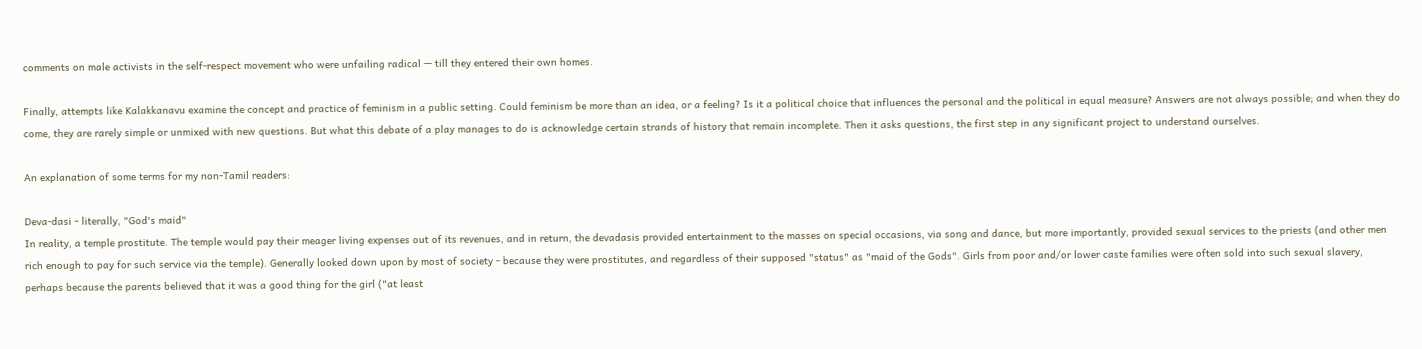comments on male activists in the self-respect movement who were unfailing radical — till they entered their own homes.

Finally, attempts like Kalakkanavu examine the concept and practice of feminism in a public setting. Could feminism be more than an idea, or a feeling? Is it a political choice that influences the personal and the political in equal measure? Answers are not always possible; and when they do come, they are rarely simple or unmixed with new questions. But what this debate of a play manages to do is acknowledge certain strands of history that remain incomplete. Then it asks questions, the first step in any significant project to understand ourselves.

An explanation of some terms for my non-Tamil readers:

Deva-dasi - literally, "God's maid"
In reality, a temple prostitute. The temple would pay their meager living expenses out of its revenues, and in return, the devadasis provided entertainment to the masses on special occasions, via song and dance, but more importantly, provided sexual services to the priests (and other men rich enough to pay for such service via the temple). Generally looked down upon by most of society - because they were prostitutes, and regardless of their supposed "status" as "maid of the Gods". Girls from poor and/or lower caste families were often sold into such sexual slavery, perhaps because the parents believed that it was a good thing for the girl ("at least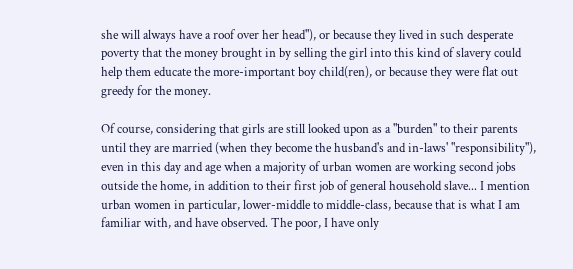she will always have a roof over her head"), or because they lived in such desperate poverty that the money brought in by selling the girl into this kind of slavery could help them educate the more-important boy child(ren), or because they were flat out greedy for the money.

Of course, considering that girls are still looked upon as a "burden" to their parents until they are married (when they become the husband's and in-laws' "responsibility"), even in this day and age when a majority of urban women are working second jobs outside the home, in addition to their first job of general household slave... I mention urban women in particular, lower-middle to middle-class, because that is what I am familiar with, and have observed. The poor, I have only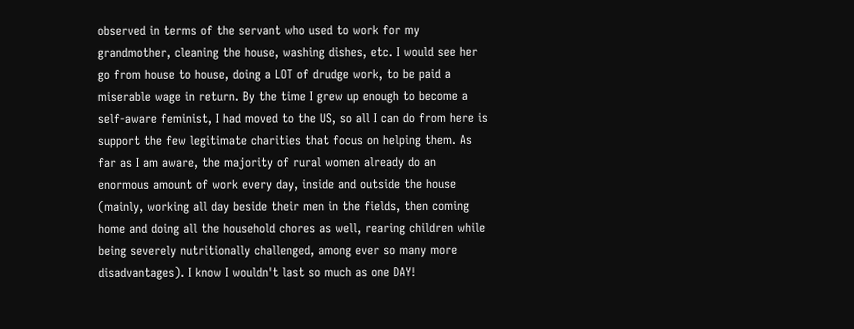observed in terms of the servant who used to work for my grandmother, cleaning the house, washing dishes, etc. I would see her go from house to house, doing a LOT of drudge work, to be paid a miserable wage in return. By the time I grew up enough to become a self-aware feminist, I had moved to the US, so all I can do from here is support the few legitimate charities that focus on helping them. As far as I am aware, the majority of rural women already do an enormous amount of work every day, inside and outside the house (mainly, working all day beside their men in the fields, then coming home and doing all the household chores as well, rearing children while being severely nutritionally challenged, among ever so many more disadvantages). I know I wouldn't last so much as one DAY!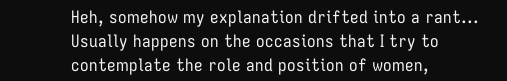Heh, somehow my explanation drifted into a rant... Usually happens on the occasions that I try to contemplate the role and position of women,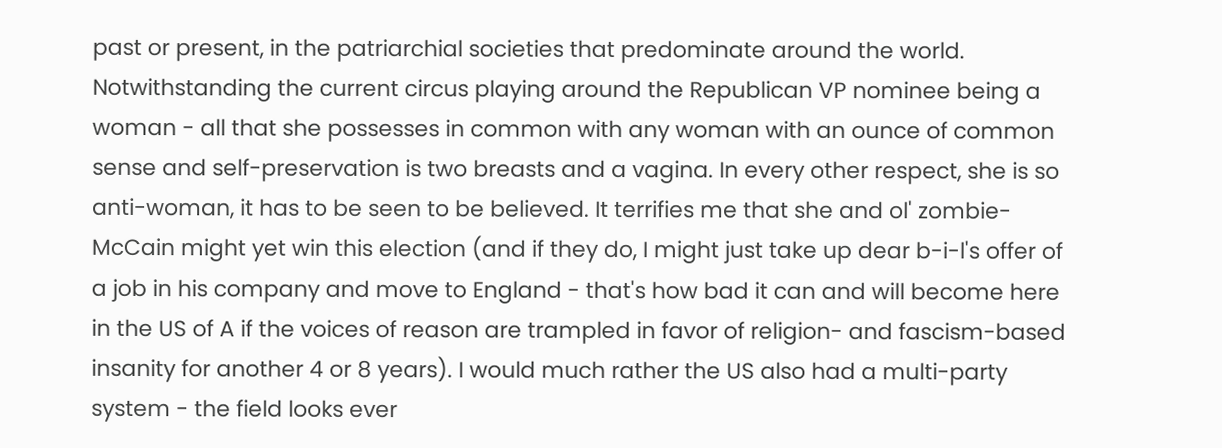past or present, in the patriarchial societies that predominate around the world. Notwithstanding the current circus playing around the Republican VP nominee being a woman - all that she possesses in common with any woman with an ounce of common sense and self-preservation is two breasts and a vagina. In every other respect, she is so anti-woman, it has to be seen to be believed. It terrifies me that she and ol' zombie-McCain might yet win this election (and if they do, I might just take up dear b-i-l's offer of a job in his company and move to England - that's how bad it can and will become here in the US of A if the voices of reason are trampled in favor of religion- and fascism-based insanity for another 4 or 8 years). I would much rather the US also had a multi-party system - the field looks ever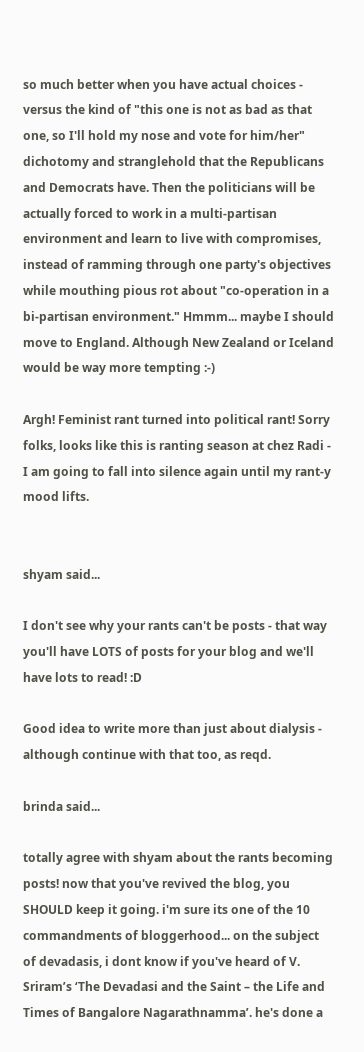so much better when you have actual choices - versus the kind of "this one is not as bad as that one, so I'll hold my nose and vote for him/her" dichotomy and stranglehold that the Republicans and Democrats have. Then the politicians will be actually forced to work in a multi-partisan environment and learn to live with compromises, instead of ramming through one party's objectives while mouthing pious rot about "co-operation in a bi-partisan environment." Hmmm... maybe I should move to England. Although New Zealand or Iceland would be way more tempting :-)

Argh! Feminist rant turned into political rant! Sorry folks, looks like this is ranting season at chez Radi - I am going to fall into silence again until my rant-y mood lifts.


shyam said...

I don't see why your rants can't be posts - that way you'll have LOTS of posts for your blog and we'll have lots to read! :D

Good idea to write more than just about dialysis - although continue with that too, as reqd.

brinda said...

totally agree with shyam about the rants becoming posts! now that you've revived the blog, you SHOULD keep it going. i'm sure its one of the 10 commandments of bloggerhood... on the subject of devadasis, i dont know if you've heard of V. Sriram’s ‘The Devadasi and the Saint – the Life and Times of Bangalore Nagarathnamma’. he's done a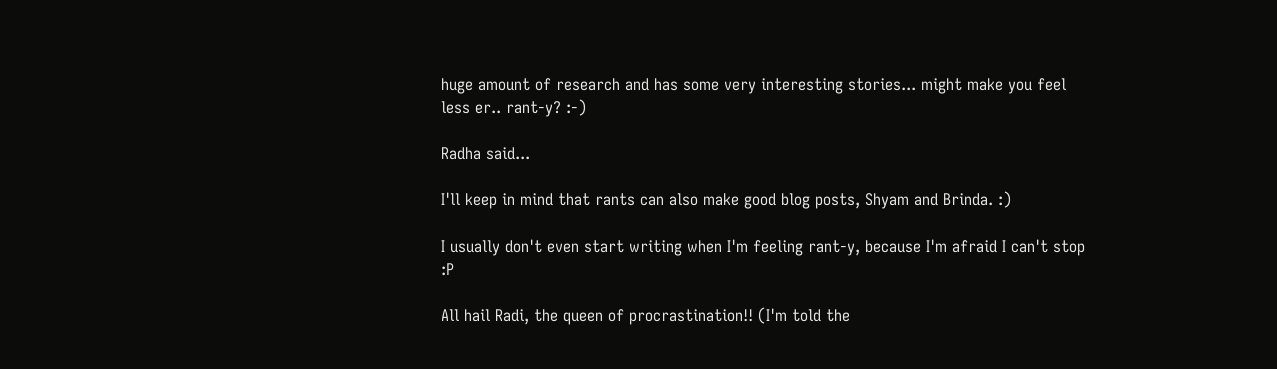huge amount of research and has some very interesting stories... might make you feel less er.. rant-y? :-)

Radha said...

I'll keep in mind that rants can also make good blog posts, Shyam and Brinda. :)

I usually don't even start writing when I'm feeling rant-y, because I'm afraid I can't stop :P

All hail Radi, the queen of procrastination!! (I'm told the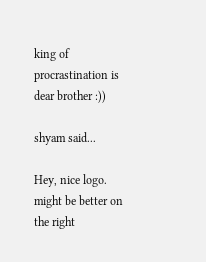king of procrastination is dear brother :))

shyam said...

Hey, nice logo. might be better on the right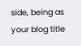side, being as your blog title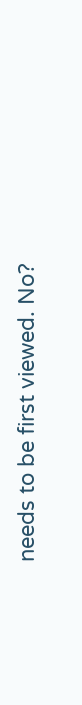needs to be first viewed. No?